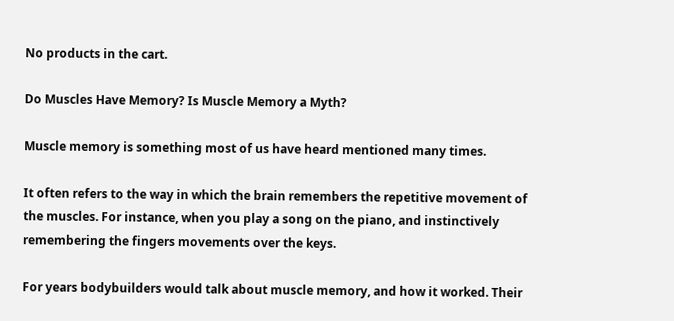No products in the cart.

Do Muscles Have Memory? Is Muscle Memory a Myth?

Muscle memory is something most of us have heard mentioned many times.

It often refers to the way in which the brain remembers the repetitive movement of the muscles. For instance, when you play a song on the piano, and instinctively remembering the fingers movements over the keys.

For years bodybuilders would talk about muscle memory, and how it worked. Their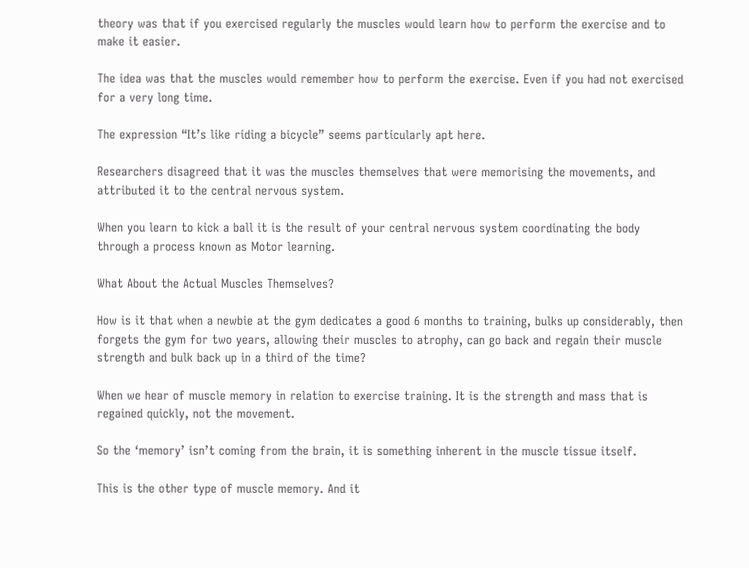theory was that if you exercised regularly the muscles would learn how to perform the exercise and to make it easier.

The idea was that the muscles would remember how to perform the exercise. Even if you had not exercised for a very long time.

The expression “It’s like riding a bicycle” seems particularly apt here.

Researchers disagreed that it was the muscles themselves that were memorising the movements, and attributed it to the central nervous system.

When you learn to kick a ball it is the result of your central nervous system coordinating the body through a process known as Motor learning.

What About the Actual Muscles Themselves?

How is it that when a newbie at the gym dedicates a good 6 months to training, bulks up considerably, then forgets the gym for two years, allowing their muscles to atrophy, can go back and regain their muscle strength and bulk back up in a third of the time?

When we hear of muscle memory in relation to exercise training. It is the strength and mass that is regained quickly, not the movement.

So the ‘memory’ isn’t coming from the brain, it is something inherent in the muscle tissue itself.

This is the other type of muscle memory. And it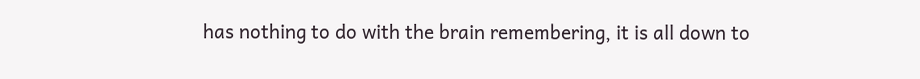has nothing to do with the brain remembering, it is all down to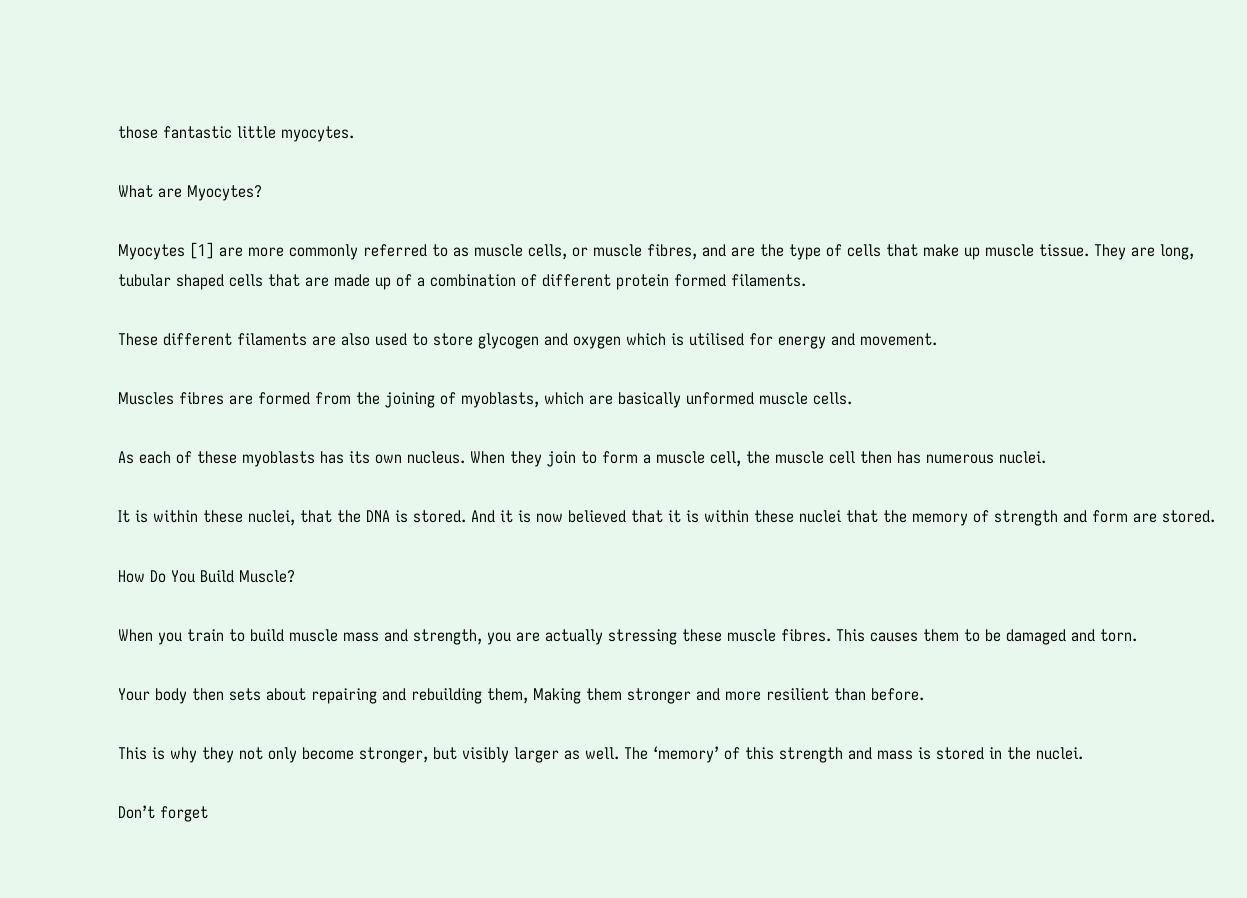those fantastic little myocytes.

What are Myocytes?

Myocytes [1] are more commonly referred to as muscle cells, or muscle fibres, and are the type of cells that make up muscle tissue. They are long, tubular shaped cells that are made up of a combination of different protein formed filaments.

These different filaments are also used to store glycogen and oxygen which is utilised for energy and movement.

Muscles fibres are formed from the joining of myoblasts, which are basically unformed muscle cells.

As each of these myoblasts has its own nucleus. When they join to form a muscle cell, the muscle cell then has numerous nuclei.

It is within these nuclei, that the DNA is stored. And it is now believed that it is within these nuclei that the memory of strength and form are stored.

How Do You Build Muscle?

When you train to build muscle mass and strength, you are actually stressing these muscle fibres. This causes them to be damaged and torn.

Your body then sets about repairing and rebuilding them, Making them stronger and more resilient than before.

This is why they not only become stronger, but visibly larger as well. The ‘memory’ of this strength and mass is stored in the nuclei.

Don’t forget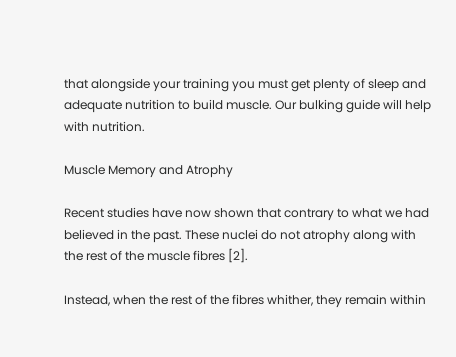that alongside your training you must get plenty of sleep and adequate nutrition to build muscle. Our bulking guide will help with nutrition.

Muscle Memory and Atrophy

Recent studies have now shown that contrary to what we had believed in the past. These nuclei do not atrophy along with the rest of the muscle fibres [2].

Instead, when the rest of the fibres whither, they remain within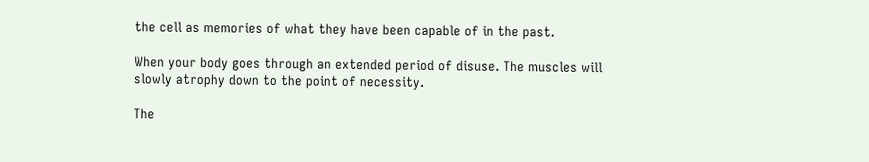the cell as memories of what they have been capable of in the past.

When your body goes through an extended period of disuse. The muscles will slowly atrophy down to the point of necessity.

The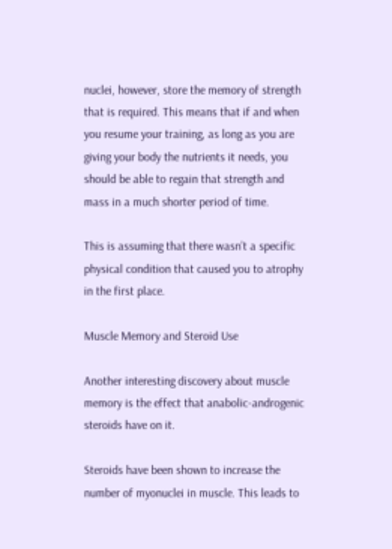nuclei, however, store the memory of strength that is required. This means that if and when you resume your training, as long as you are giving your body the nutrients it needs, you should be able to regain that strength and mass in a much shorter period of time.

This is assuming that there wasn’t a specific physical condition that caused you to atrophy in the first place.

Muscle Memory and Steroid Use

Another interesting discovery about muscle memory is the effect that anabolic-androgenic steroids have on it.

Steroids have been shown to increase the number of myonuclei in muscle. This leads to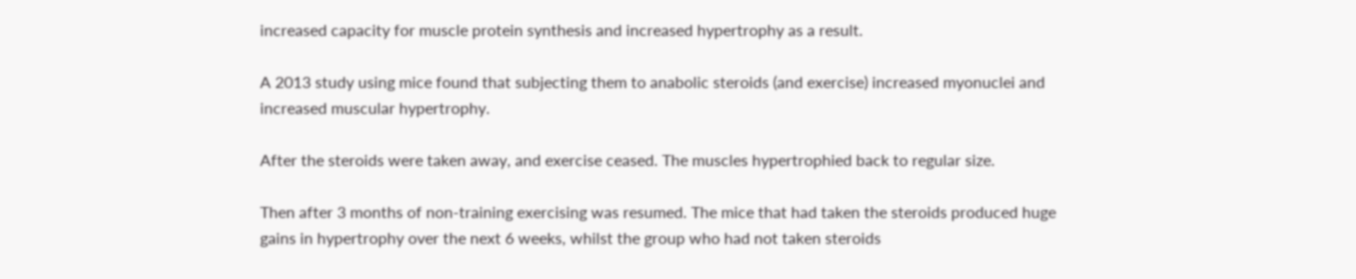increased capacity for muscle protein synthesis and increased hypertrophy as a result.

A 2013 study using mice found that subjecting them to anabolic steroids (and exercise) increased myonuclei and increased muscular hypertrophy.

After the steroids were taken away, and exercise ceased. The muscles hypertrophied back to regular size.

Then after 3 months of non-training exercising was resumed. The mice that had taken the steroids produced huge gains in hypertrophy over the next 6 weeks, whilst the group who had not taken steroids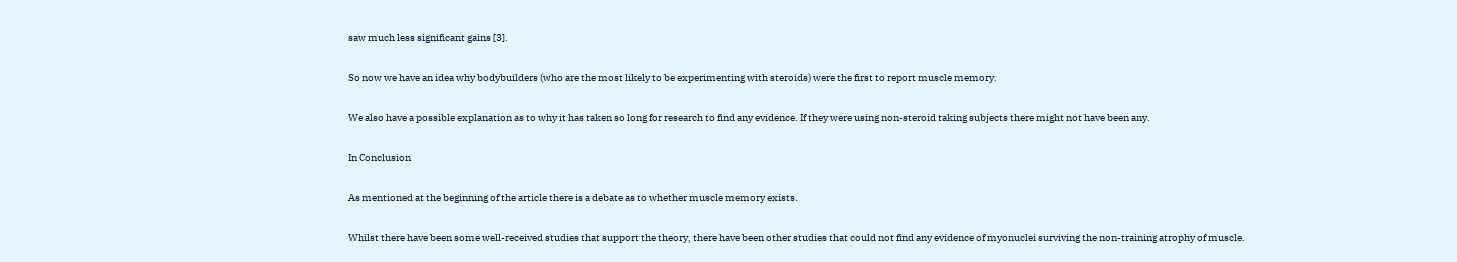saw much less significant gains [3].

So now we have an idea why bodybuilders (who are the most likely to be experimenting with steroids) were the first to report muscle memory.

We also have a possible explanation as to why it has taken so long for research to find any evidence. If they were using non-steroid taking subjects there might not have been any.

In Conclusion

As mentioned at the beginning of the article there is a debate as to whether muscle memory exists.

Whilst there have been some well-received studies that support the theory, there have been other studies that could not find any evidence of myonuclei surviving the non-training atrophy of muscle.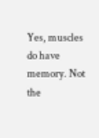Yes, muscles do have memory. Not the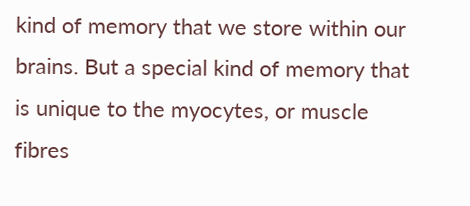kind of memory that we store within our brains. But a special kind of memory that is unique to the myocytes, or muscle fibres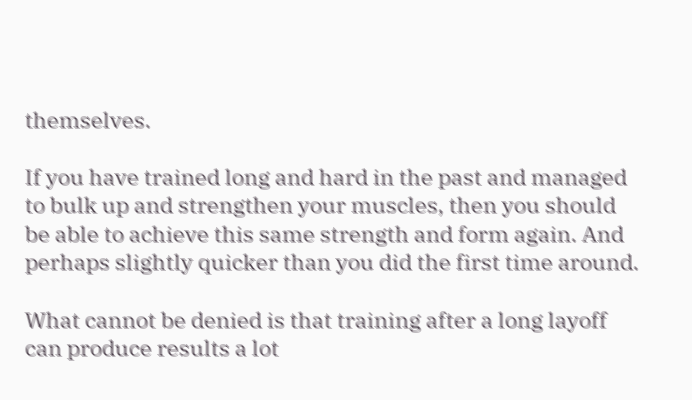themselves.

If you have trained long and hard in the past and managed to bulk up and strengthen your muscles, then you should be able to achieve this same strength and form again. And perhaps slightly quicker than you did the first time around.

What cannot be denied is that training after a long layoff can produce results a lot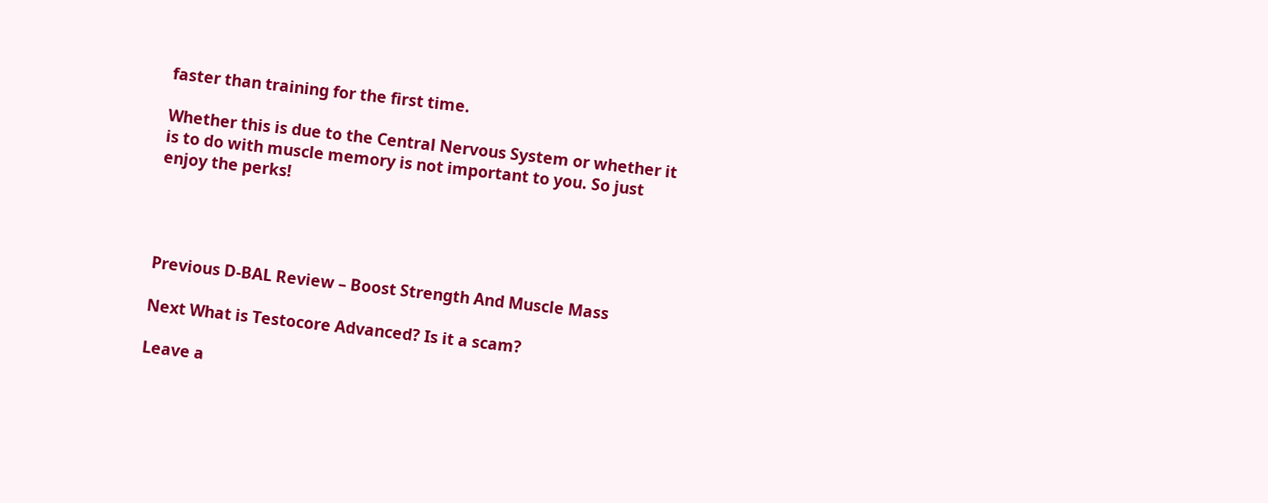faster than training for the first time.

Whether this is due to the Central Nervous System or whether it is to do with muscle memory is not important to you. So just enjoy the perks!




Previous D-BAL Review – Boost Strength And Muscle Mass

Next What is Testocore Advanced? Is it a scam?

Leave a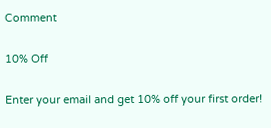Comment

10% Off

Enter your email and get 10% off your first order!